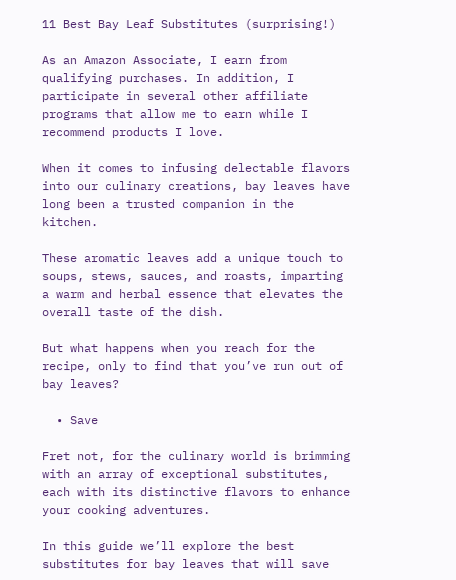11 Best Bay Leaf Substitutes (surprising!)

As an Amazon Associate, I earn from qualifying purchases. In addition, I participate in several other affiliate programs that allow me to earn while I recommend products I love.

When it comes to infusing delectable flavors into our culinary creations, bay leaves have long been a trusted companion in the kitchen.

These aromatic leaves add a unique touch to soups, stews, sauces, and roasts, imparting a warm and herbal essence that elevates the overall taste of the dish.

But what happens when you reach for the recipe, only to find that you’ve run out of bay leaves?

  • Save

Fret not, for the culinary world is brimming with an array of exceptional substitutes, each with its distinctive flavors to enhance your cooking adventures.

In this guide we’ll explore the best substitutes for bay leaves that will save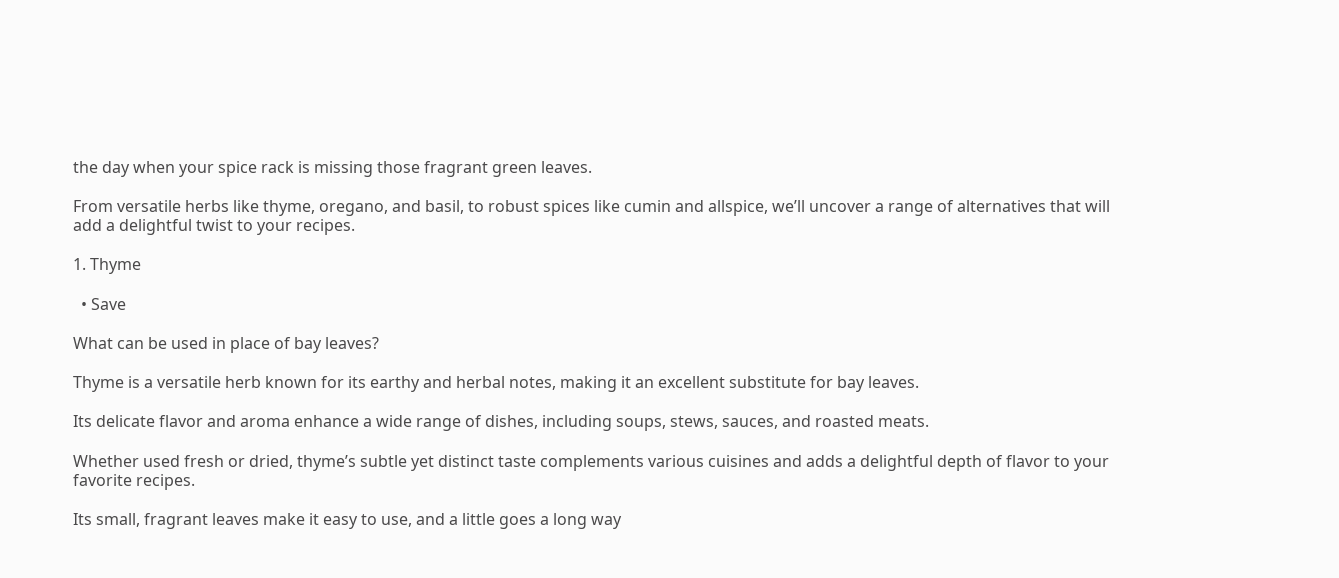the day when your spice rack is missing those fragrant green leaves.

From versatile herbs like thyme, oregano, and basil, to robust spices like cumin and allspice, we’ll uncover a range of alternatives that will add a delightful twist to your recipes.

1. Thyme

  • Save

What can be used in place of bay leaves?

Thyme is a versatile herb known for its earthy and herbal notes, making it an excellent substitute for bay leaves.

Its delicate flavor and aroma enhance a wide range of dishes, including soups, stews, sauces, and roasted meats.

Whether used fresh or dried, thyme’s subtle yet distinct taste complements various cuisines and adds a delightful depth of flavor to your favorite recipes.

Its small, fragrant leaves make it easy to use, and a little goes a long way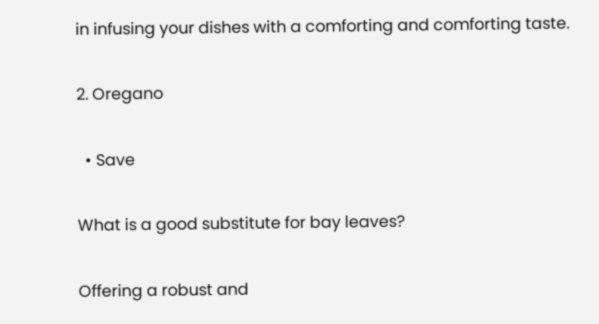in infusing your dishes with a comforting and comforting taste.

2. Oregano

  • Save

What is a good substitute for bay leaves?

Offering a robust and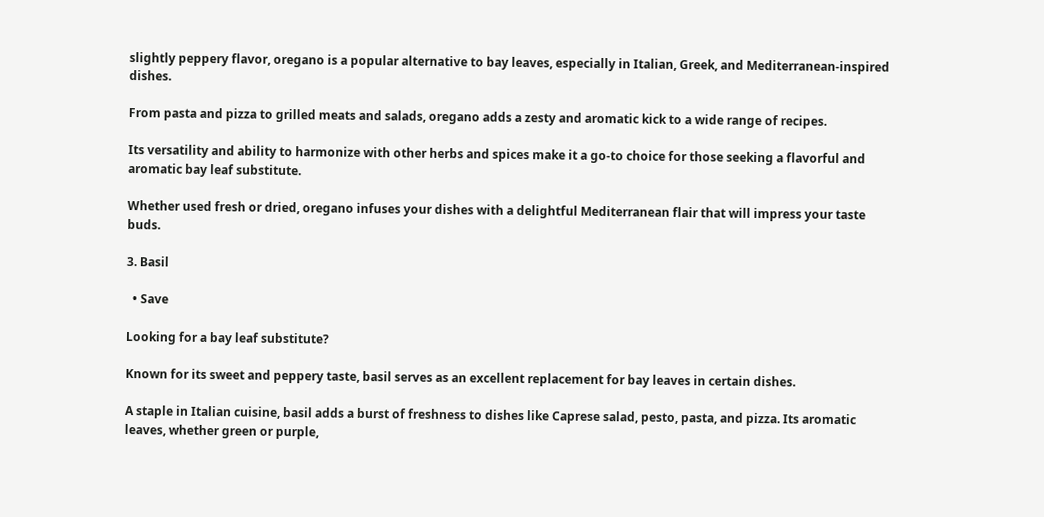slightly peppery flavor, oregano is a popular alternative to bay leaves, especially in Italian, Greek, and Mediterranean-inspired dishes.

From pasta and pizza to grilled meats and salads, oregano adds a zesty and aromatic kick to a wide range of recipes.

Its versatility and ability to harmonize with other herbs and spices make it a go-to choice for those seeking a flavorful and aromatic bay leaf substitute.

Whether used fresh or dried, oregano infuses your dishes with a delightful Mediterranean flair that will impress your taste buds.

3. Basil

  • Save

Looking for a bay leaf substitute?

Known for its sweet and peppery taste, basil serves as an excellent replacement for bay leaves in certain dishes.

A staple in Italian cuisine, basil adds a burst of freshness to dishes like Caprese salad, pesto, pasta, and pizza. Its aromatic leaves, whether green or purple,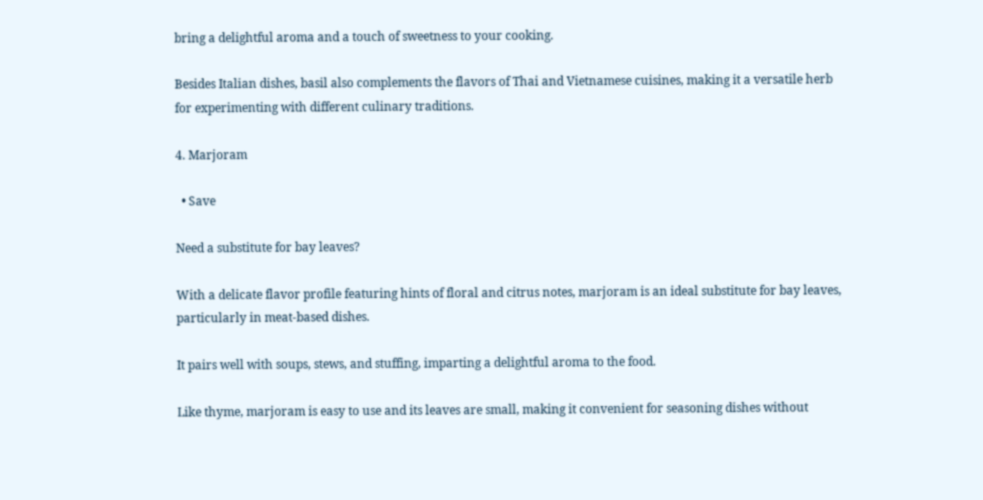bring a delightful aroma and a touch of sweetness to your cooking.

Besides Italian dishes, basil also complements the flavors of Thai and Vietnamese cuisines, making it a versatile herb for experimenting with different culinary traditions.

4. Marjoram

  • Save

Need a substitute for bay leaves?

With a delicate flavor profile featuring hints of floral and citrus notes, marjoram is an ideal substitute for bay leaves, particularly in meat-based dishes.

It pairs well with soups, stews, and stuffing, imparting a delightful aroma to the food.

Like thyme, marjoram is easy to use and its leaves are small, making it convenient for seasoning dishes without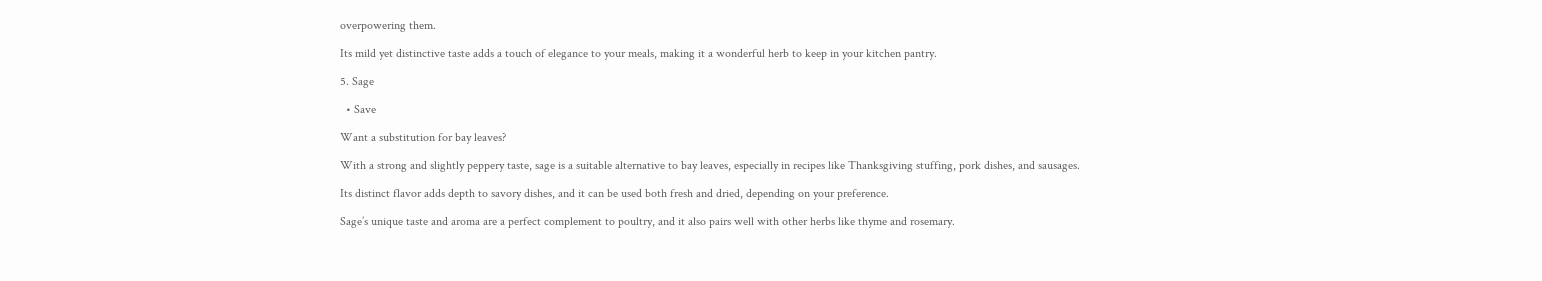overpowering them.

Its mild yet distinctive taste adds a touch of elegance to your meals, making it a wonderful herb to keep in your kitchen pantry.

5. Sage

  • Save

Want a substitution for bay leaves?

With a strong and slightly peppery taste, sage is a suitable alternative to bay leaves, especially in recipes like Thanksgiving stuffing, pork dishes, and sausages.

Its distinct flavor adds depth to savory dishes, and it can be used both fresh and dried, depending on your preference.

Sage’s unique taste and aroma are a perfect complement to poultry, and it also pairs well with other herbs like thyme and rosemary.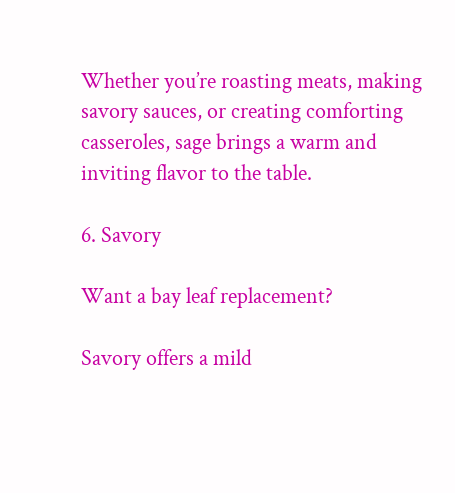Whether you’re roasting meats, making savory sauces, or creating comforting casseroles, sage brings a warm and inviting flavor to the table.

6. Savory

Want a bay leaf replacement?

Savory offers a mild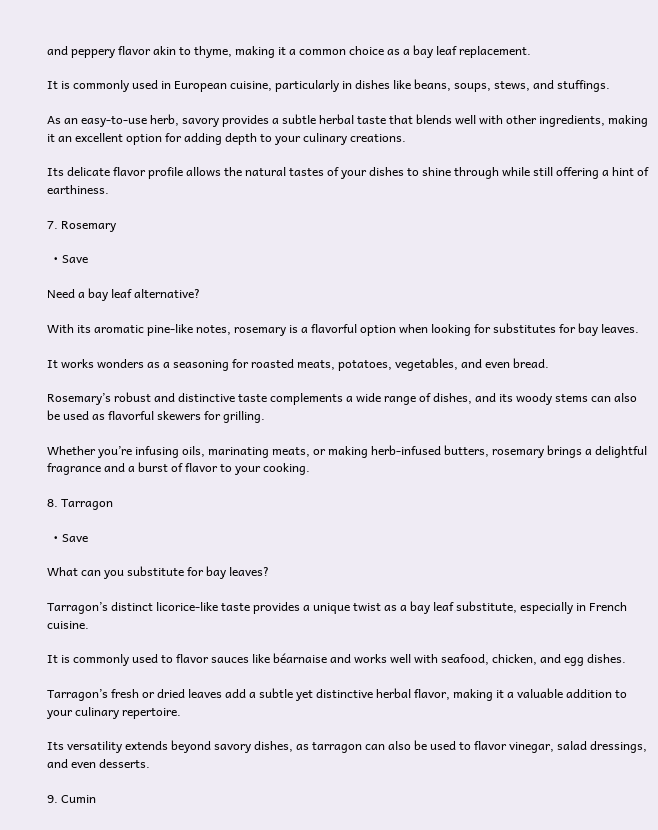and peppery flavor akin to thyme, making it a common choice as a bay leaf replacement.

It is commonly used in European cuisine, particularly in dishes like beans, soups, stews, and stuffings.

As an easy-to-use herb, savory provides a subtle herbal taste that blends well with other ingredients, making it an excellent option for adding depth to your culinary creations.

Its delicate flavor profile allows the natural tastes of your dishes to shine through while still offering a hint of earthiness.

7. Rosemary

  • Save

Need a bay leaf alternative?

With its aromatic pine-like notes, rosemary is a flavorful option when looking for substitutes for bay leaves.

It works wonders as a seasoning for roasted meats, potatoes, vegetables, and even bread.

Rosemary’s robust and distinctive taste complements a wide range of dishes, and its woody stems can also be used as flavorful skewers for grilling.

Whether you’re infusing oils, marinating meats, or making herb-infused butters, rosemary brings a delightful fragrance and a burst of flavor to your cooking.

8. Tarragon

  • Save

What can you substitute for bay leaves?

Tarragon’s distinct licorice-like taste provides a unique twist as a bay leaf substitute, especially in French cuisine.

It is commonly used to flavor sauces like béarnaise and works well with seafood, chicken, and egg dishes.

Tarragon’s fresh or dried leaves add a subtle yet distinctive herbal flavor, making it a valuable addition to your culinary repertoire.

Its versatility extends beyond savory dishes, as tarragon can also be used to flavor vinegar, salad dressings, and even desserts.

9. Cumin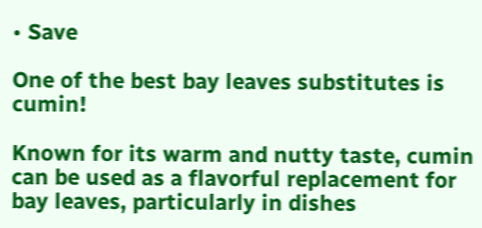• Save

One of the best bay leaves substitutes is cumin!

Known for its warm and nutty taste, cumin can be used as a flavorful replacement for bay leaves, particularly in dishes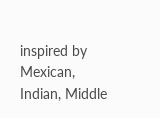inspired by Mexican, Indian, Middle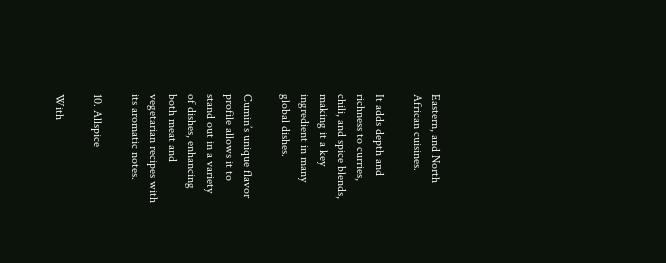Eastern, and North African cuisines.

It adds depth and richness to curries, chili, and spice blends, making it a key ingredient in many global dishes.

Cumin’s unique flavor profile allows it to stand out in a variety of dishes, enhancing both meat and vegetarian recipes with its aromatic notes.

10. Allspice

With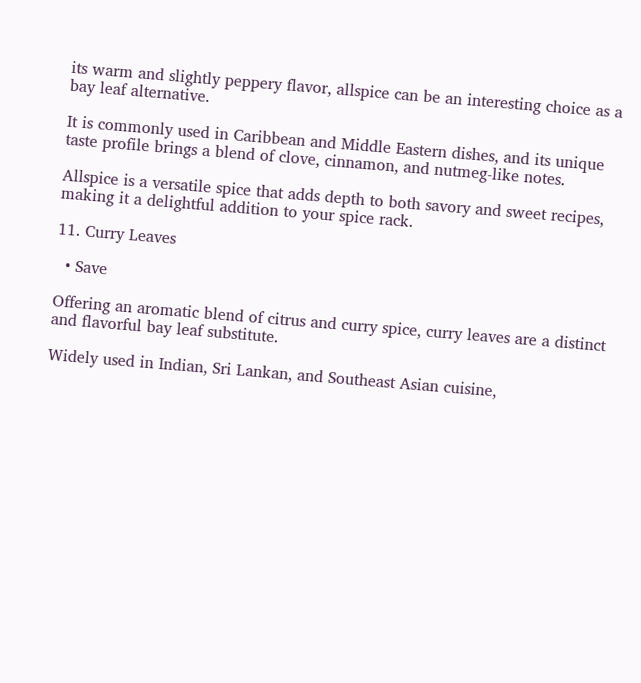its warm and slightly peppery flavor, allspice can be an interesting choice as a bay leaf alternative.

It is commonly used in Caribbean and Middle Eastern dishes, and its unique taste profile brings a blend of clove, cinnamon, and nutmeg-like notes.

Allspice is a versatile spice that adds depth to both savory and sweet recipes, making it a delightful addition to your spice rack.

11. Curry Leaves

  • Save

Offering an aromatic blend of citrus and curry spice, curry leaves are a distinct and flavorful bay leaf substitute.

Widely used in Indian, Sri Lankan, and Southeast Asian cuisine,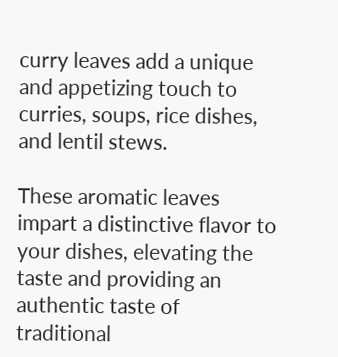curry leaves add a unique and appetizing touch to curries, soups, rice dishes, and lentil stews.

These aromatic leaves impart a distinctive flavor to your dishes, elevating the taste and providing an authentic taste of traditional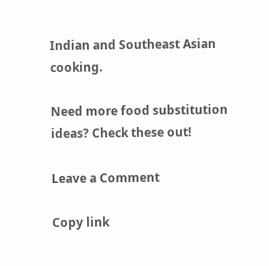Indian and Southeast Asian cooking.

Need more food substitution ideas? Check these out!

Leave a Comment

Copy link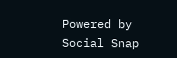Powered by Social Snap